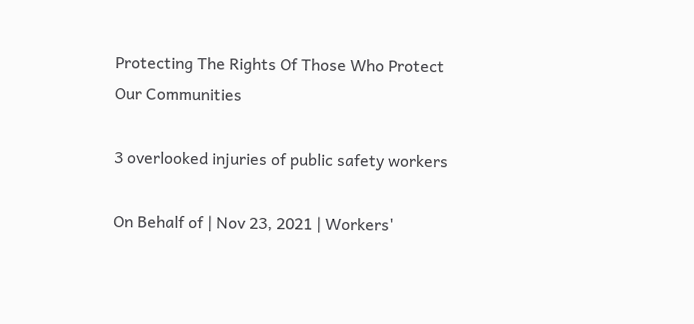Protecting The Rights Of Those Who Protect Our Communities

3 overlooked injuries of public safety workers

On Behalf of | Nov 23, 2021 | Workers'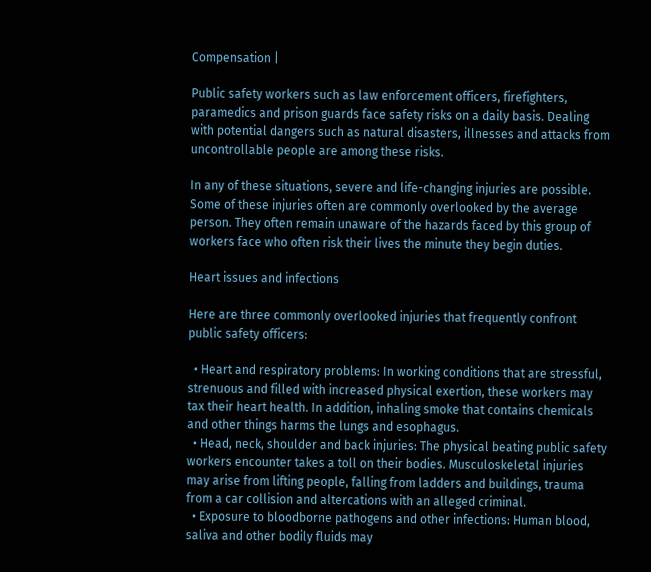Compensation |

Public safety workers such as law enforcement officers, firefighters, paramedics and prison guards face safety risks on a daily basis. Dealing with potential dangers such as natural disasters, illnesses and attacks from uncontrollable people are among these risks.

In any of these situations, severe and life-changing injuries are possible. Some of these injuries often are commonly overlooked by the average person. They often remain unaware of the hazards faced by this group of workers face who often risk their lives the minute they begin duties.

Heart issues and infections

Here are three commonly overlooked injuries that frequently confront public safety officers:

  • Heart and respiratory problems: In working conditions that are stressful, strenuous and filled with increased physical exertion, these workers may tax their heart health. In addition, inhaling smoke that contains chemicals and other things harms the lungs and esophagus.
  • Head, neck, shoulder and back injuries: The physical beating public safety workers encounter takes a toll on their bodies. Musculoskeletal injuries may arise from lifting people, falling from ladders and buildings, trauma from a car collision and altercations with an alleged criminal.
  • Exposure to bloodborne pathogens and other infections: Human blood, saliva and other bodily fluids may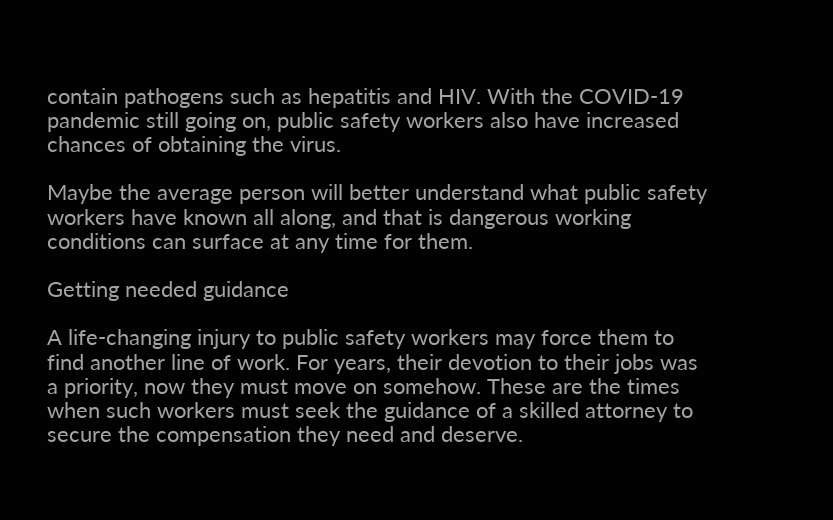contain pathogens such as hepatitis and HIV. With the COVID-19 pandemic still going on, public safety workers also have increased chances of obtaining the virus.

Maybe the average person will better understand what public safety workers have known all along, and that is dangerous working conditions can surface at any time for them.

Getting needed guidance

A life-changing injury to public safety workers may force them to find another line of work. For years, their devotion to their jobs was a priority, now they must move on somehow. These are the times when such workers must seek the guidance of a skilled attorney to secure the compensation they need and deserve.